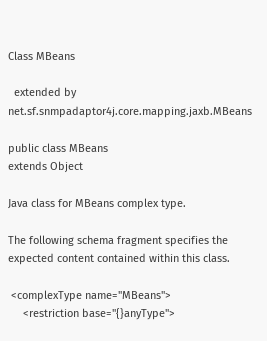Class MBeans

  extended by net.sf.snmpadaptor4j.core.mapping.jaxb.MBeans

public class MBeans
extends Object

Java class for MBeans complex type.

The following schema fragment specifies the expected content contained within this class.

 <complexType name="MBeans">
     <restriction base="{}anyType">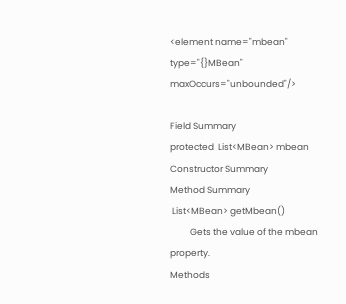<element name="mbean" type="{}MBean" maxOccurs="unbounded"/>

Field Summary
protected  List<MBean> mbean
Constructor Summary
Method Summary
 List<MBean> getMbean()
          Gets the value of the mbean property.
Methods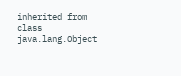inherited from class java.lang.Object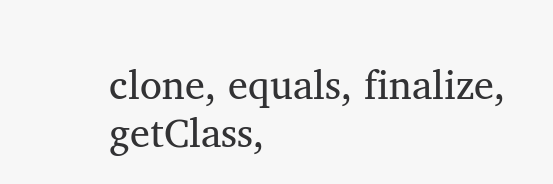clone, equals, finalize, getClass,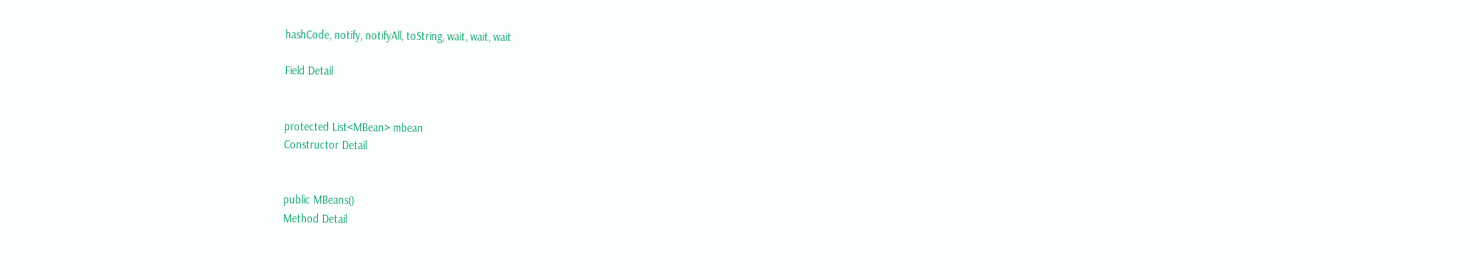hashCode, notify, notifyAll, toString, wait, wait, wait

Field Detail


protected List<MBean> mbean
Constructor Detail


public MBeans()
Method Detail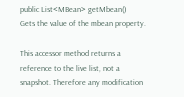public List<MBean> getMbean()
Gets the value of the mbean property.

This accessor method returns a reference to the live list, not a snapshot. Therefore any modification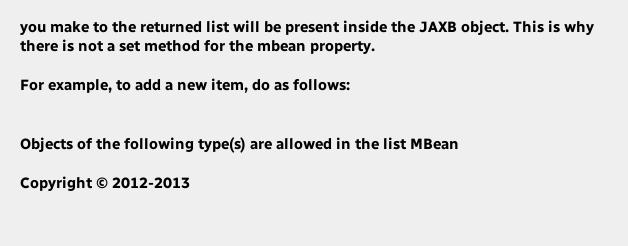you make to the returned list will be present inside the JAXB object. This is why there is not a set method for the mbean property.

For example, to add a new item, do as follows:


Objects of the following type(s) are allowed in the list MBean

Copyright © 2012-2013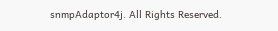snmpAdaptor4j. All Rights Reserved.